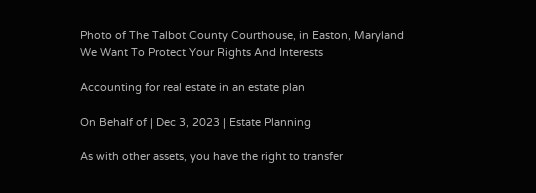Photo of The Talbot County Courthouse, in Easton, Maryland
We Want To Protect Your Rights And Interests

Accounting for real estate in an estate plan

On Behalf of | Dec 3, 2023 | Estate Planning

As with other assets, you have the right to transfer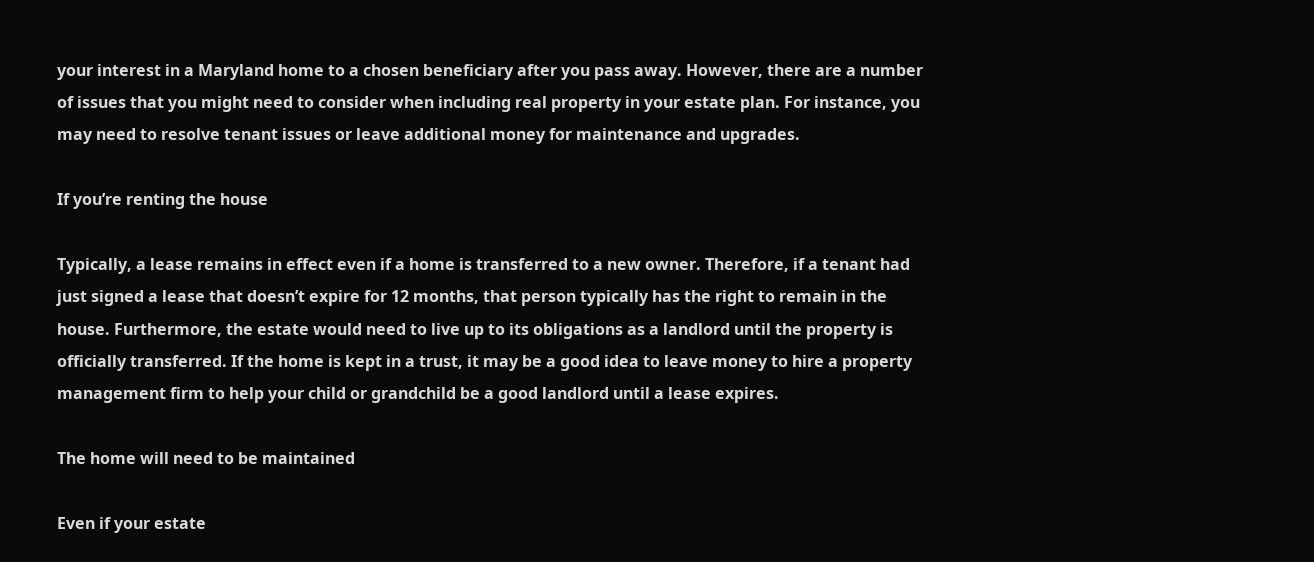your interest in a Maryland home to a chosen beneficiary after you pass away. However, there are a number of issues that you might need to consider when including real property in your estate plan. For instance, you may need to resolve tenant issues or leave additional money for maintenance and upgrades.

If you’re renting the house

Typically, a lease remains in effect even if a home is transferred to a new owner. Therefore, if a tenant had just signed a lease that doesn’t expire for 12 months, that person typically has the right to remain in the house. Furthermore, the estate would need to live up to its obligations as a landlord until the property is officially transferred. If the home is kept in a trust, it may be a good idea to leave money to hire a property management firm to help your child or grandchild be a good landlord until a lease expires.

The home will need to be maintained

Even if your estate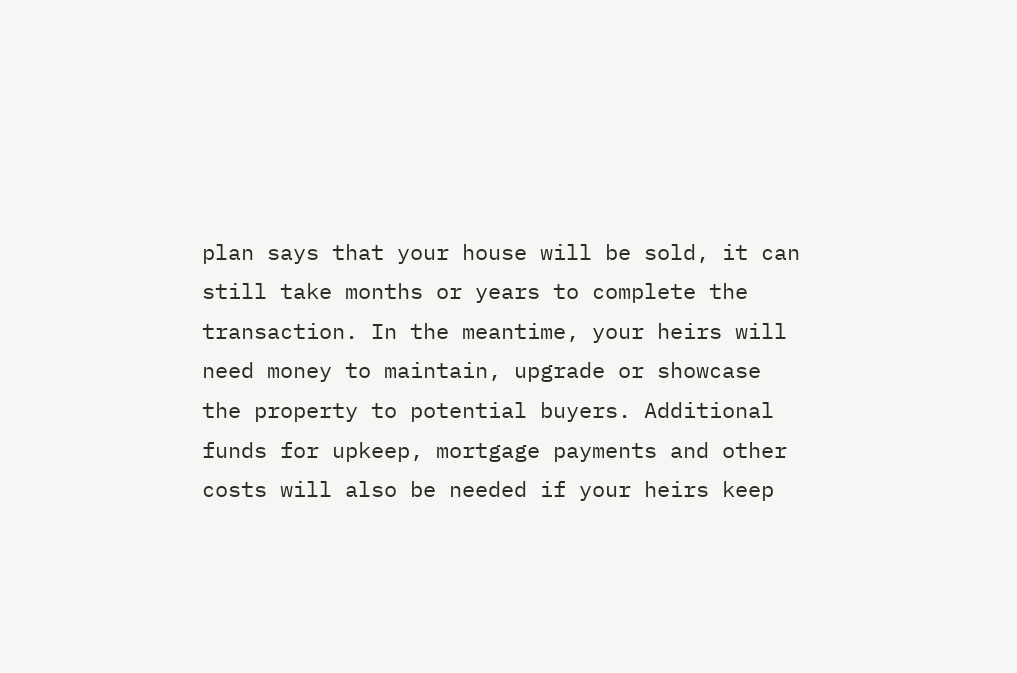plan says that your house will be sold, it can still take months or years to complete the transaction. In the meantime, your heirs will need money to maintain, upgrade or showcase the property to potential buyers. Additional funds for upkeep, mortgage payments and other costs will also be needed if your heirs keep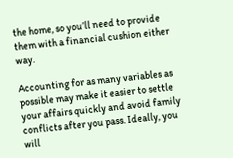the home, so you’ll need to provide them with a financial cushion either way.

Accounting for as many variables as possible may make it easier to settle your affairs quickly and avoid family conflicts after you pass. Ideally, you will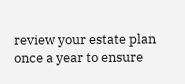review your estate plan once a year to ensure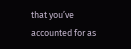that you’ve accounted for as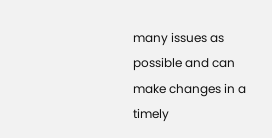many issues as possible and can make changes in a timely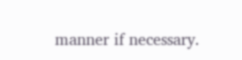manner if necessary.